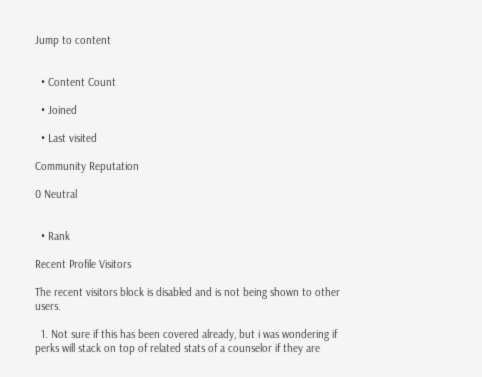Jump to content


  • Content Count

  • Joined

  • Last visited

Community Reputation

0 Neutral


  • Rank

Recent Profile Visitors

The recent visitors block is disabled and is not being shown to other users.

  1. Not sure if this has been covered already, but i was wondering if perks will stack on top of related stats of a counselor if they are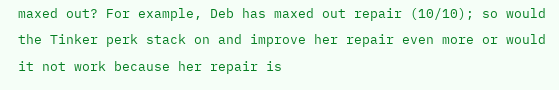maxed out? For example, Deb has maxed out repair (10/10); so would the Tinker perk stack on and improve her repair even more or would it not work because her repair is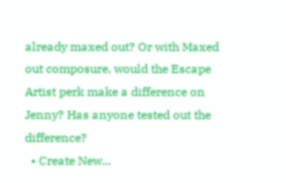already maxed out? Or with Maxed out composure, would the Escape Artist perk make a difference on Jenny? Has anyone tested out the difference?
  • Create New...